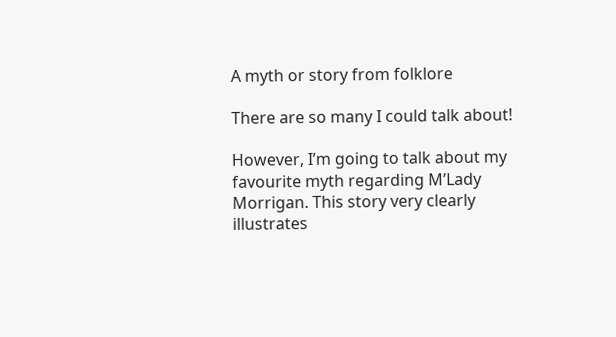A myth or story from folklore

There are so many I could talk about!

However, I’m going to talk about my favourite myth regarding M’Lady Morrigan. This story very clearly illustrates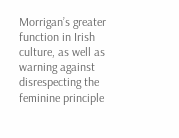Morrigan’s greater function in Irish culture, as well as warning against disrespecting the feminine principle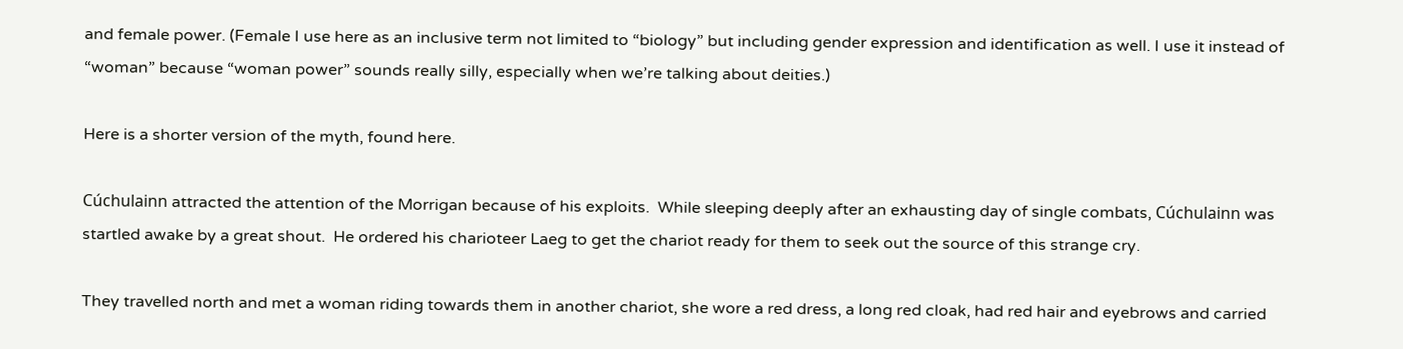and female power. (Female I use here as an inclusive term not limited to “biology” but including gender expression and identification as well. I use it instead of “woman” because “woman power” sounds really silly, especially when we’re talking about deities.)

Here is a shorter version of the myth, found here.

Cúchulainn attracted the attention of the Morrigan because of his exploits.  While sleeping deeply after an exhausting day of single combats, Cúchulainn was startled awake by a great shout.  He ordered his charioteer Laeg to get the chariot ready for them to seek out the source of this strange cry.

They travelled north and met a woman riding towards them in another chariot, she wore a red dress, a long red cloak, had red hair and eyebrows and carried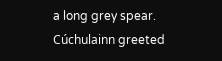a long grey spear.  Cúchulainn greeted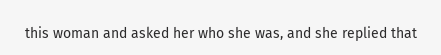this woman and asked her who she was, and she replied that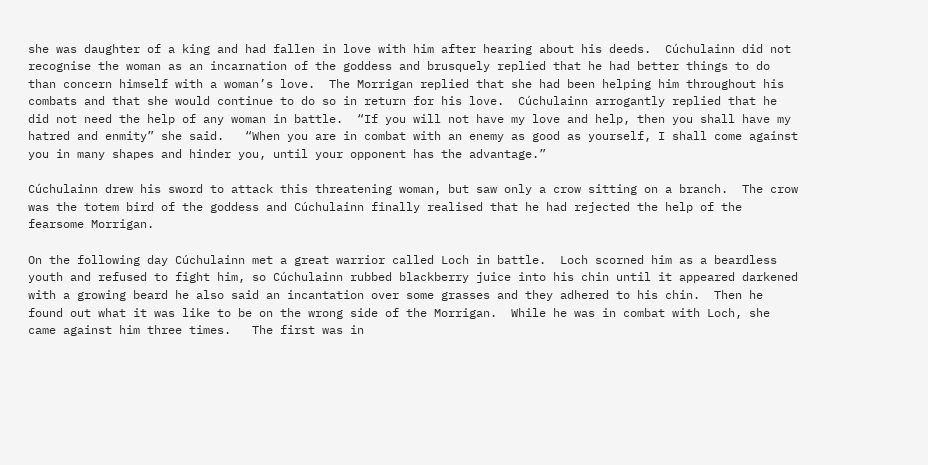she was daughter of a king and had fallen in love with him after hearing about his deeds.  Cúchulainn did not recognise the woman as an incarnation of the goddess and brusquely replied that he had better things to do than concern himself with a woman’s love.  The Morrigan replied that she had been helping him throughout his combats and that she would continue to do so in return for his love.  Cúchulainn arrogantly replied that he did not need the help of any woman in battle.  “If you will not have my love and help, then you shall have my hatred and enmity” she said.   “When you are in combat with an enemy as good as yourself, I shall come against you in many shapes and hinder you, until your opponent has the advantage.”

Cúchulainn drew his sword to attack this threatening woman, but saw only a crow sitting on a branch.  The crow was the totem bird of the goddess and Cúchulainn finally realised that he had rejected the help of the fearsome Morrigan.

On the following day Cúchulainn met a great warrior called Loch in battle.  Loch scorned him as a beardless youth and refused to fight him, so Cúchulainn rubbed blackberry juice into his chin until it appeared darkened with a growing beard he also said an incantation over some grasses and they adhered to his chin.  Then he found out what it was like to be on the wrong side of the Morrigan.  While he was in combat with Loch, she came against him three times.   The first was in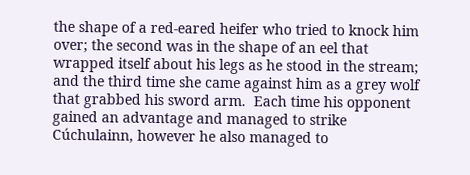the shape of a red-eared heifer who tried to knock him over; the second was in the shape of an eel that wrapped itself about his legs as he stood in the stream; and the third time she came against him as a grey wolf that grabbed his sword arm.  Each time his opponent gained an advantage and managed to strike Cúchulainn, however he also managed to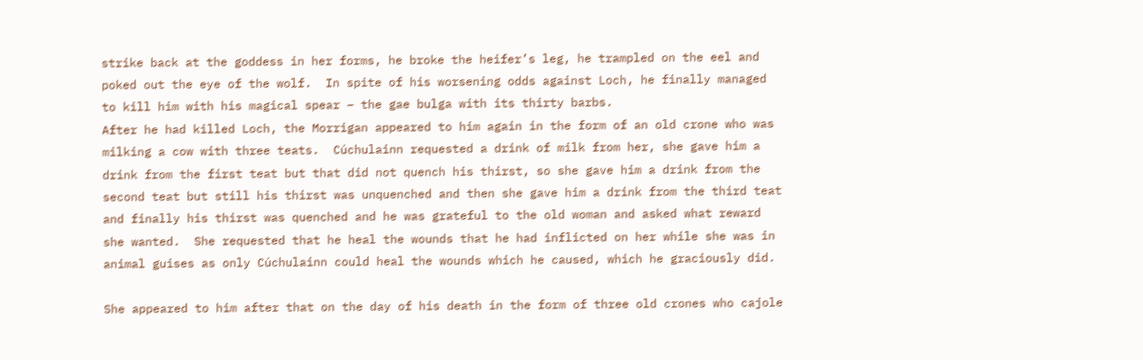strike back at the goddess in her forms, he broke the heifer’s leg, he trampled on the eel and poked out the eye of the wolf.  In spite of his worsening odds against Loch, he finally managed to kill him with his magical spear – the gae bulga with its thirty barbs.
After he had killed Loch, the Morrigan appeared to him again in the form of an old crone who was milking a cow with three teats.  Cúchulainn requested a drink of milk from her, she gave him a drink from the first teat but that did not quench his thirst, so she gave him a drink from the second teat but still his thirst was unquenched and then she gave him a drink from the third teat and finally his thirst was quenched and he was grateful to the old woman and asked what reward she wanted.  She requested that he heal the wounds that he had inflicted on her while she was in animal guises as only Cúchulainn could heal the wounds which he caused, which he graciously did.

She appeared to him after that on the day of his death in the form of three old crones who cajole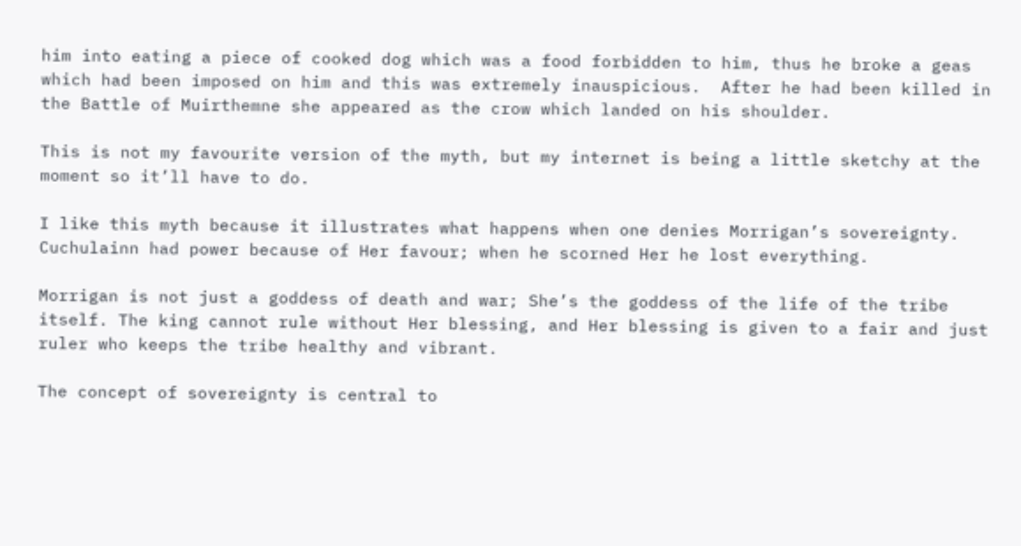him into eating a piece of cooked dog which was a food forbidden to him, thus he broke a geas which had been imposed on him and this was extremely inauspicious.  After he had been killed in the Battle of Muirthemne she appeared as the crow which landed on his shoulder.

This is not my favourite version of the myth, but my internet is being a little sketchy at the moment so it’ll have to do.

I like this myth because it illustrates what happens when one denies Morrigan’s sovereignty. Cuchulainn had power because of Her favour; when he scorned Her he lost everything.

Morrigan is not just a goddess of death and war; She’s the goddess of the life of the tribe itself. The king cannot rule without Her blessing, and Her blessing is given to a fair and just ruler who keeps the tribe healthy and vibrant.

The concept of sovereignty is central to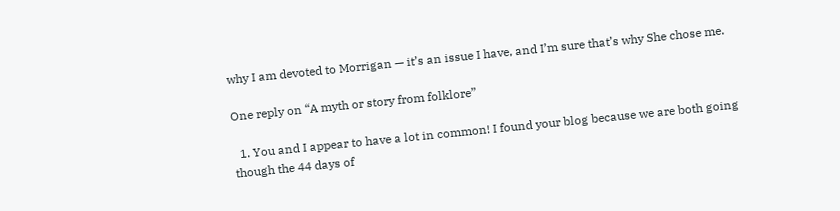why I am devoted to Morrigan — it’s an issue I have, and I’m sure that’s why She chose me.

One reply on “A myth or story from folklore”

  1. You and I appear to have a lot in common! I found your blog because we are both going though the 44 days of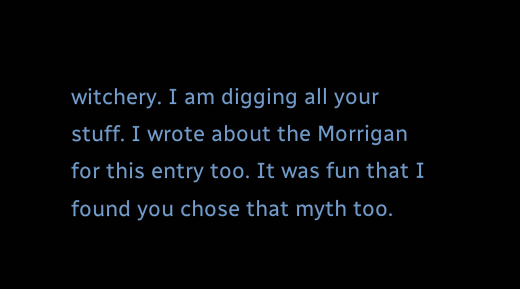witchery. I am digging all your stuff. I wrote about the Morrigan for this entry too. It was fun that I found you chose that myth too.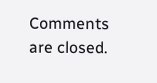Comments are closed.